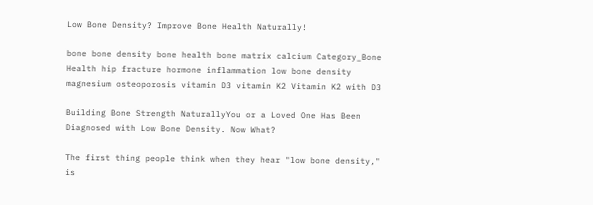Low Bone Density? Improve Bone Health Naturally!

bone bone density bone health bone matrix calcium Category_Bone Health hip fracture hormone inflammation low bone density magnesium osteoporosis vitamin D3 vitamin K2 Vitamin K2 with D3

Building Bone Strength NaturallyYou or a Loved One Has Been Diagnosed with Low Bone Density. Now What?

The first thing people think when they hear "low bone density," is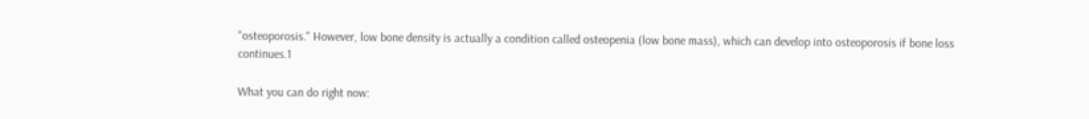"osteoporosis." However, low bone density is actually a condition called osteopenia (low bone mass), which can develop into osteoporosis if bone loss continues.1

What you can do right now: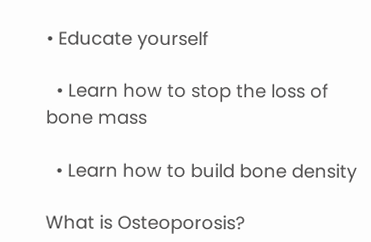• Educate yourself

  • Learn how to stop the loss of bone mass

  • Learn how to build bone density

What is Osteoporosis?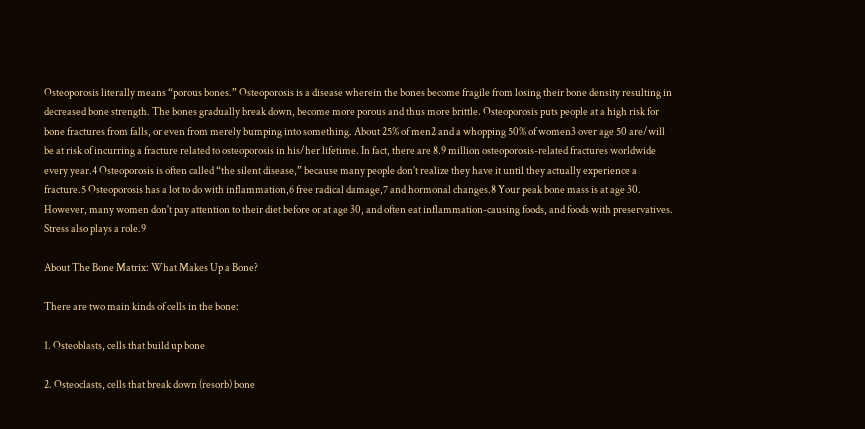Osteoporosis literally means “porous bones.” Osteoporosis is a disease wherein the bones become fragile from losing their bone density resulting in decreased bone strength. The bones gradually break down, become more porous and thus more brittle. Osteoporosis puts people at a high risk for bone fractures from falls, or even from merely bumping into something. About 25% of men2 and a whopping 50% of women3 over age 50 are/will be at risk of incurring a fracture related to osteoporosis in his/her lifetime. In fact, there are 8.9 million osteoporosis-related fractures worldwide every year.4 Osteoporosis is often called “the silent disease,” because many people don't realize they have it until they actually experience a fracture.5 Osteoporosis has a lot to do with inflammation,6 free radical damage,7 and hormonal changes.8 Your peak bone mass is at age 30. However, many women don't pay attention to their diet before or at age 30, and often eat inflammation-causing foods, and foods with preservatives. Stress also plays a role.9

About The Bone Matrix: What Makes Up a Bone?

There are two main kinds of cells in the bone:

1. Osteoblasts, cells that build up bone

2. Osteoclasts, cells that break down (resorb) bone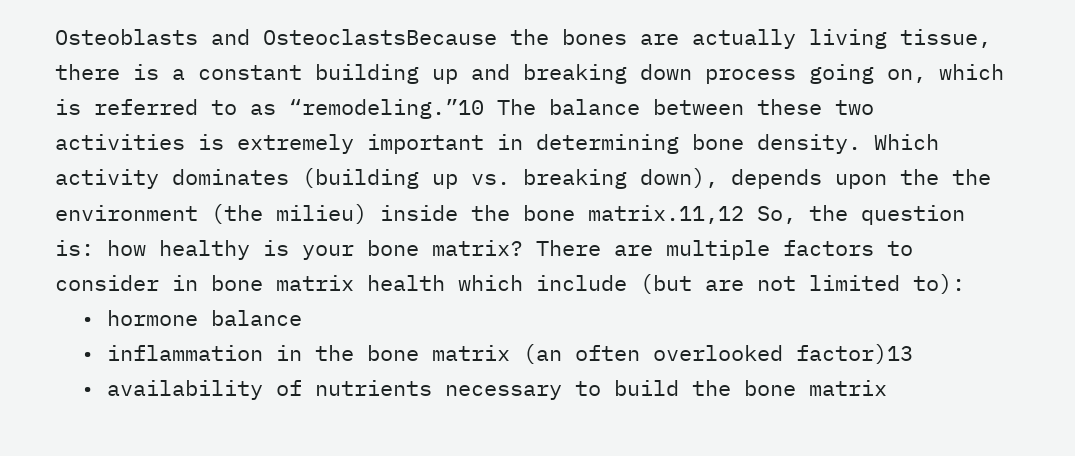Osteoblasts and OsteoclastsBecause the bones are actually living tissue, there is a constant building up and breaking down process going on, which is referred to as “remodeling.”10 The balance between these two activities is extremely important in determining bone density. Which activity dominates (building up vs. breaking down), depends upon the the environment (the milieu) inside the bone matrix.11,12 So, the question is: how healthy is your bone matrix? There are multiple factors to consider in bone matrix health which include (but are not limited to):
  • hormone balance
  • inflammation in the bone matrix (an often overlooked factor)13
  • availability of nutrients necessary to build the bone matrix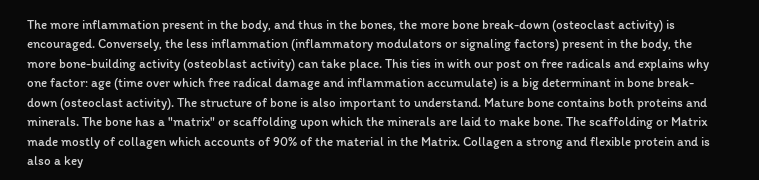The more inflammation present in the body, and thus in the bones, the more bone break-down (osteoclast activity) is encouraged. Conversely, the less inflammation (inflammatory modulators or signaling factors) present in the body, the more bone-building activity (osteoblast activity) can take place. This ties in with our post on free radicals and explains why one factor: age (time over which free radical damage and inflammation accumulate) is a big determinant in bone break-down (osteoclast activity). The structure of bone is also important to understand. Mature bone contains both proteins and minerals. The bone has a "matrix" or scaffolding upon which the minerals are laid to make bone. The scaffolding or Matrix made mostly of collagen which accounts of 90% of the material in the Matrix. Collagen a strong and flexible protein and is also a key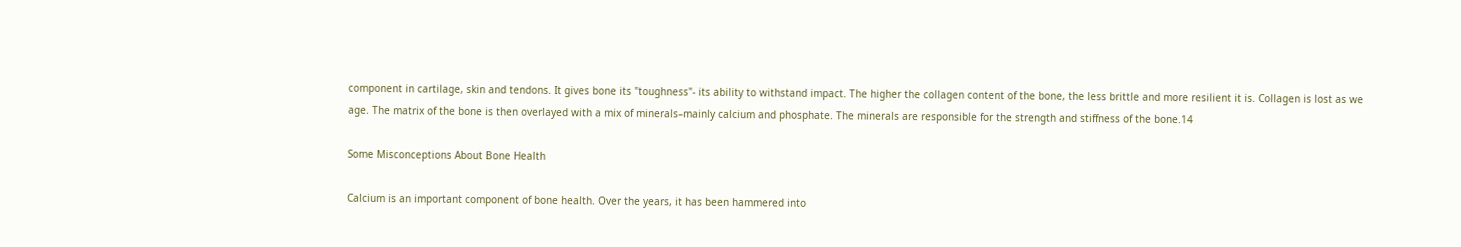component in cartilage, skin and tendons. It gives bone its "toughness"- its ability to withstand impact. The higher the collagen content of the bone, the less brittle and more resilient it is. Collagen is lost as we age. The matrix of the bone is then overlayed with a mix of minerals–mainly calcium and phosphate. The minerals are responsible for the strength and stiffness of the bone.14

Some Misconceptions About Bone Health

Calcium is an important component of bone health. Over the years, it has been hammered into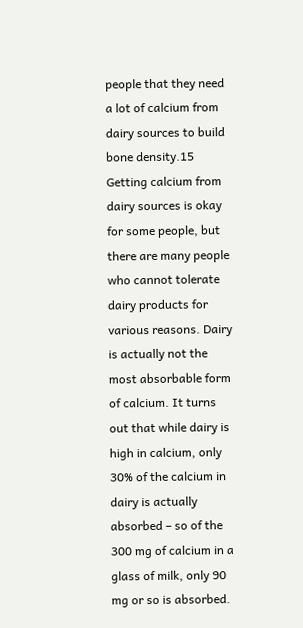people that they need a lot of calcium from dairy sources to build bone density.15 Getting calcium from dairy sources is okay for some people, but there are many people who cannot tolerate dairy products for various reasons. Dairy is actually not the most absorbable form of calcium. It turns out that while dairy is high in calcium, only 30% of the calcium in dairy is actually absorbed – so of the 300 mg of calcium in a glass of milk, only 90 mg or so is absorbed.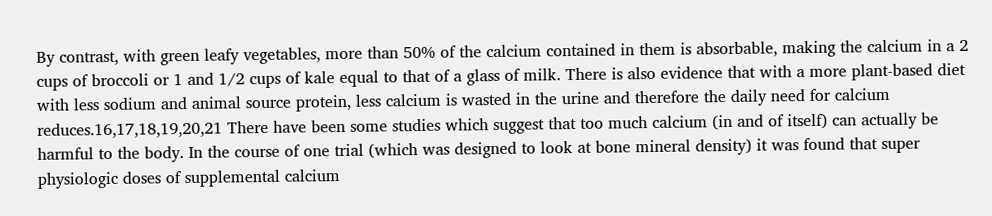By contrast, with green leafy vegetables, more than 50% of the calcium contained in them is absorbable, making the calcium in a 2 cups of broccoli or 1 and 1/2 cups of kale equal to that of a glass of milk. There is also evidence that with a more plant-based diet with less sodium and animal source protein, less calcium is wasted in the urine and therefore the daily need for calcium reduces.16,17,18,19,20,21 There have been some studies which suggest that too much calcium (in and of itself) can actually be harmful to the body. In the course of one trial (which was designed to look at bone mineral density) it was found that super physiologic doses of supplemental calcium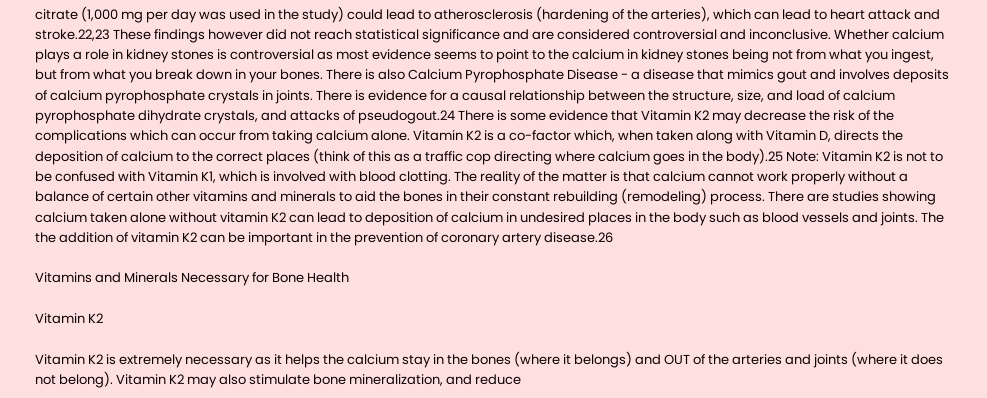citrate (1,000 mg per day was used in the study) could lead to atherosclerosis (hardening of the arteries), which can lead to heart attack and stroke.22,23 These findings however did not reach statistical significance and are considered controversial and inconclusive. Whether calcium plays a role in kidney stones is controversial as most evidence seems to point to the calcium in kidney stones being not from what you ingest, but from what you break down in your bones. There is also Calcium Pyrophosphate Disease - a disease that mimics gout and involves deposits of calcium pyrophosphate crystals in joints. There is evidence for a causal relationship between the structure, size, and load of calcium pyrophosphate dihydrate crystals, and attacks of pseudogout.24 There is some evidence that Vitamin K2 may decrease the risk of the complications which can occur from taking calcium alone. Vitamin K2 is a co-factor which, when taken along with Vitamin D, directs the deposition of calcium to the correct places (think of this as a traffic cop directing where calcium goes in the body).25 Note: Vitamin K2 is not to be confused with Vitamin K1, which is involved with blood clotting. The reality of the matter is that calcium cannot work properly without a balance of certain other vitamins and minerals to aid the bones in their constant rebuilding (remodeling) process. There are studies showing calcium taken alone without vitamin K2 can lead to deposition of calcium in undesired places in the body such as blood vessels and joints. The the addition of vitamin K2 can be important in the prevention of coronary artery disease.26

Vitamins and Minerals Necessary for Bone Health

Vitamin K2

Vitamin K2 is extremely necessary as it helps the calcium stay in the bones (where it belongs) and OUT of the arteries and joints (where it does not belong). Vitamin K2 may also stimulate bone mineralization, and reduce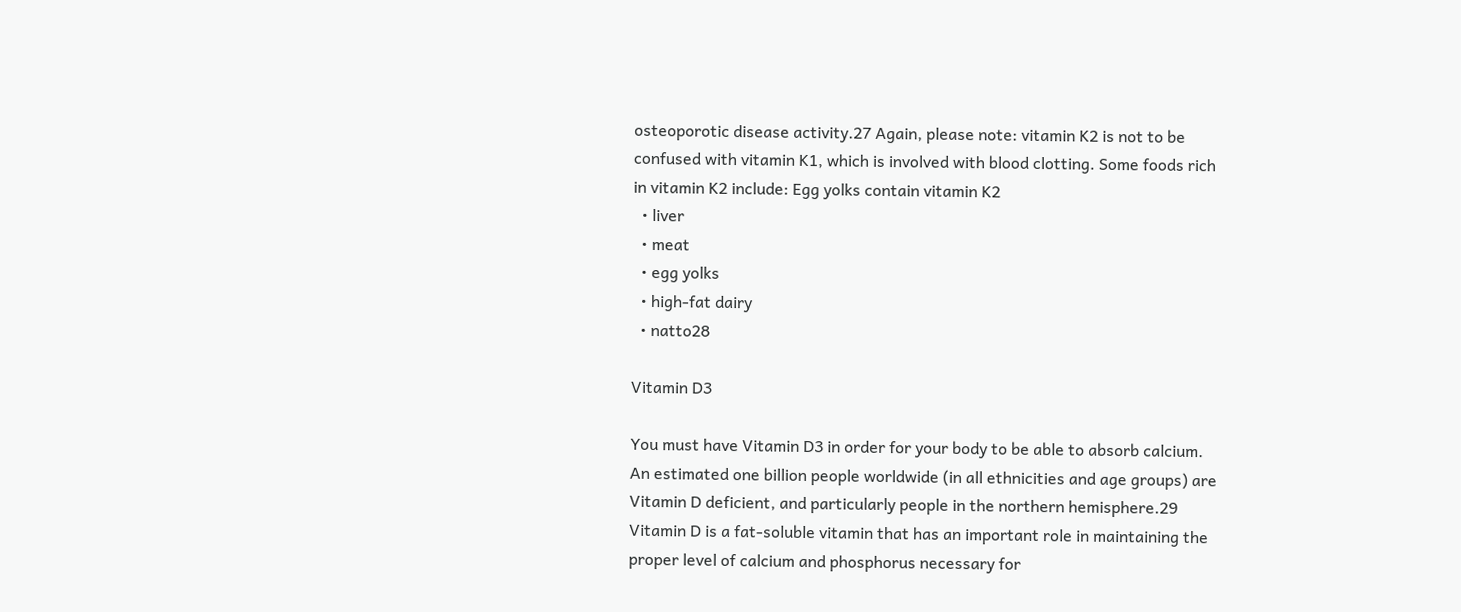osteoporotic disease activity.27 Again, please note: vitamin K2 is not to be confused with vitamin K1, which is involved with blood clotting. Some foods rich in vitamin K2 include: Egg yolks contain vitamin K2
  • liver
  • meat
  • egg yolks
  • high-fat dairy
  • natto28

Vitamin D3

You must have Vitamin D3 in order for your body to be able to absorb calcium. An estimated one billion people worldwide (in all ethnicities and age groups) are Vitamin D deficient, and particularly people in the northern hemisphere.29 Vitamin D is a fat-soluble vitamin that has an important role in maintaining the proper level of calcium and phosphorus necessary for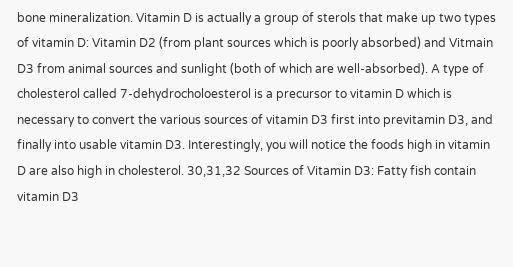bone mineralization. Vitamin D is actually a group of sterols that make up two types of vitamin D: Vitamin D2 (from plant sources which is poorly absorbed) and Vitmain D3 from animal sources and sunlight (both of which are well-absorbed). A type of cholesterol called 7-dehydrocholoesterol is a precursor to vitamin D which is necessary to convert the various sources of vitamin D3 first into previtamin D3, and finally into usable vitamin D3. Interestingly, you will notice the foods high in vitamin D are also high in cholesterol. 30,31,32 Sources of Vitamin D3: Fatty fish contain vitamin D3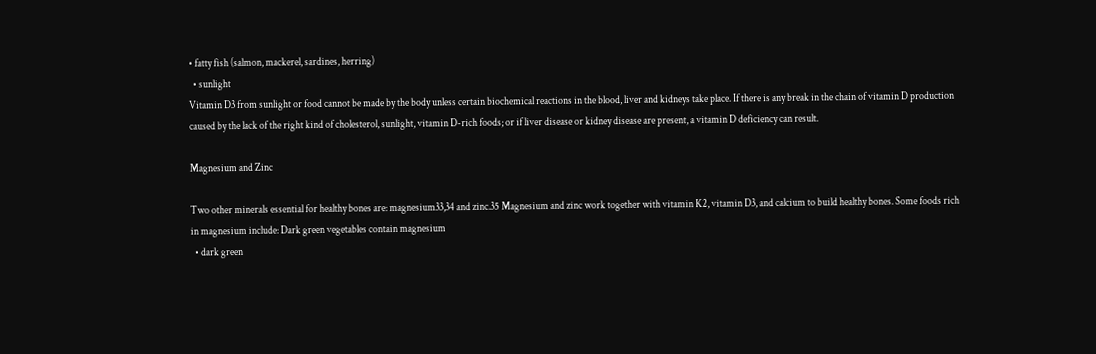• fatty fish (salmon, mackerel, sardines, herring)
  • sunlight
Vitamin D3 from sunlight or food cannot be made by the body unless certain biochemical reactions in the blood, liver and kidneys take place. If there is any break in the chain of vitamin D production caused by the lack of the right kind of cholesterol, sunlight, vitamin D-rich foods; or if liver disease or kidney disease are present, a vitamin D deficiency can result.

Magnesium and Zinc

Two other minerals essential for healthy bones are: magnesium33,34 and zinc.35 Magnesium and zinc work together with vitamin K2, vitamin D3, and calcium to build healthy bones. Some foods rich in magnesium include: Dark green vegetables contain magnesium
  • dark green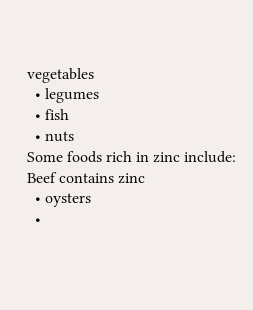vegetables
  • legumes
  • fish
  • nuts
Some foods rich in zinc include: Beef contains zinc
  • oysters
  •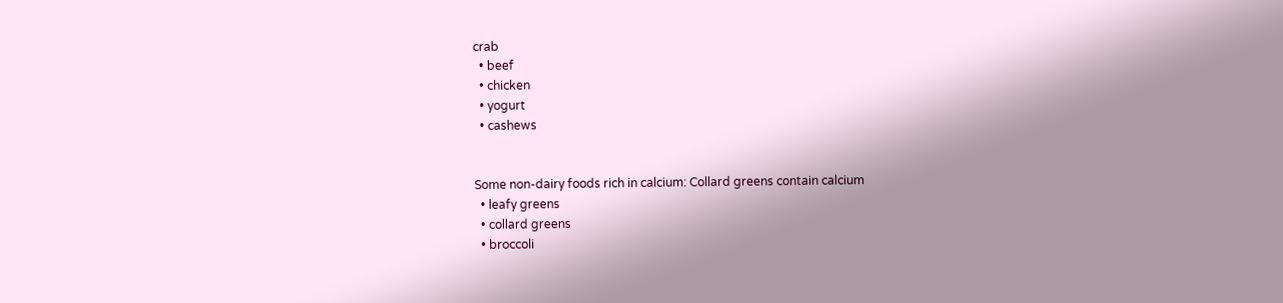crab
  • beef
  • chicken
  • yogurt
  • cashews


Some non-dairy foods rich in calcium: Collard greens contain calcium
  • leafy greens
  • collard greens
  • broccoli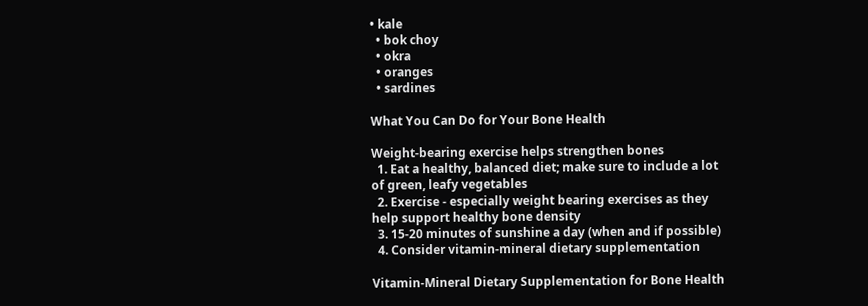• kale
  • bok choy
  • okra
  • oranges
  • sardines

What You Can Do for Your Bone Health

Weight-bearing exercise helps strengthen bones
  1. Eat a healthy, balanced diet; make sure to include a lot of green, leafy vegetables
  2. Exercise - especially weight bearing exercises as they help support healthy bone density
  3. 15-20 minutes of sunshine a day (when and if possible)
  4. Consider vitamin-mineral dietary supplementation

Vitamin-Mineral Dietary Supplementation for Bone Health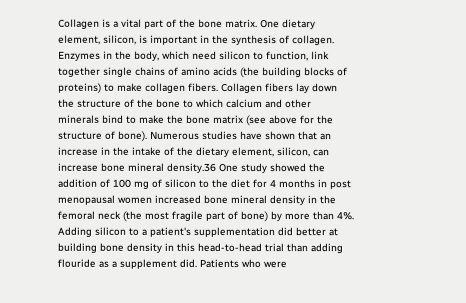Collagen is a vital part of the bone matrix. One dietary element, silicon, is important in the synthesis of collagen. Enzymes in the body, which need silicon to function, link together single chains of amino acids (the building blocks of proteins) to make collagen fibers. Collagen fibers lay down the structure of the bone to which calcium and other minerals bind to make the bone matrix (see above for the structure of bone). Numerous studies have shown that an increase in the intake of the dietary element, silicon, can increase bone mineral density.36 One study showed the addition of 100 mg of silicon to the diet for 4 months in post menopausal women increased bone mineral density in the femoral neck (the most fragile part of bone) by more than 4%. Adding silicon to a patient's supplementation did better at building bone density in this head-to-head trial than adding flouride as a supplement did. Patients who were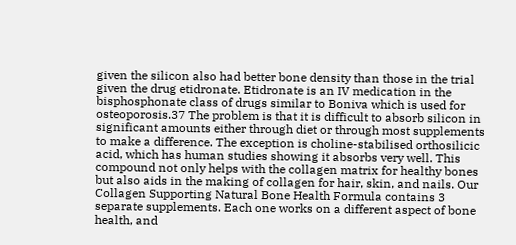given the silicon also had better bone density than those in the trial given the drug etidronate. Etidronate is an IV medication in the bisphosphonate class of drugs similar to Boniva which is used for osteoporosis.37 The problem is that it is difficult to absorb silicon in significant amounts either through diet or through most supplements to make a difference. The exception is choline-stabilised orthosilicic acid, which has human studies showing it absorbs very well. This compound not only helps with the collagen matrix for healthy bones but also aids in the making of collagen for hair, skin, and nails. Our Collagen Supporting Natural Bone Health Formula contains 3 separate supplements. Each one works on a different aspect of bone health, and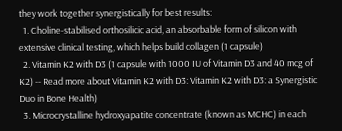they work together synergistically for best results:
  1. Choline-stabilised orthosilicic acid, an absorbable form of silicon with extensive clinical testing, which helps build collagen (1 capsule)
  2. Vitamin K2 with D3 (1 capsule with 1000 IU of Vitamin D3 and 40 mcg of K2) -- Read more about Vitamin K2 with D3: Vitamin K2 with D3: a Synergistic Duo in Bone Health)
  3. Microcrystalline hydroxyapatite concentrate (known as MCHC) in each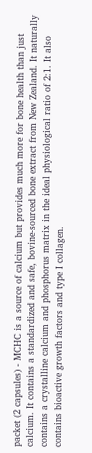packet (2 capsules) - MCHC is a source of calcium but provides much more for bone health than just calcium. It contains a standardized and safe, bovine-sourced bone extract from New Zealand. It naturally contains a crystalline calcium and phosphorus matrix in the ideal physiological ratio of 2:1. It also contains bioactive growth factors and type I collagen.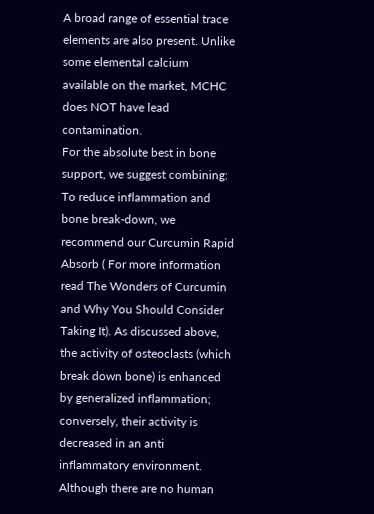A broad range of essential trace elements are also present. Unlike some elemental calcium available on the market, MCHC does NOT have lead contamination.
For the absolute best in bone support, we suggest combining: To reduce inflammation and bone break-down, we recommend our Curcumin Rapid Absorb ( For more information read The Wonders of Curcumin and Why You Should Consider Taking It). As discussed above, the activity of osteoclasts (which break down bone) is enhanced by generalized inflammation; conversely, their activity is decreased in an anti inflammatory environment. Although there are no human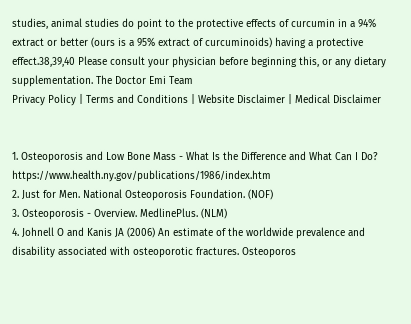studies, animal studies do point to the protective effects of curcumin in a 94% extract or better (ours is a 95% extract of curcuminoids) having a protective effect.38,39,40 Please consult your physician before beginning this, or any dietary supplementation. The Doctor Emi Team
Privacy Policy | Terms and Conditions | Website Disclaimer | Medical Disclaimer


1. Osteoporosis and Low Bone Mass - What Is the Difference and What Can I Do? https://www.health.ny.gov/publications/1986/index.htm
2. Just for Men. National Osteoporosis Foundation. (NOF)
3. Osteoporosis - Overview. MedlinePlus. (NLM)
4. Johnell O and Kanis JA (2006) An estimate of the worldwide prevalence and disability associated with osteoporotic fractures. Osteoporos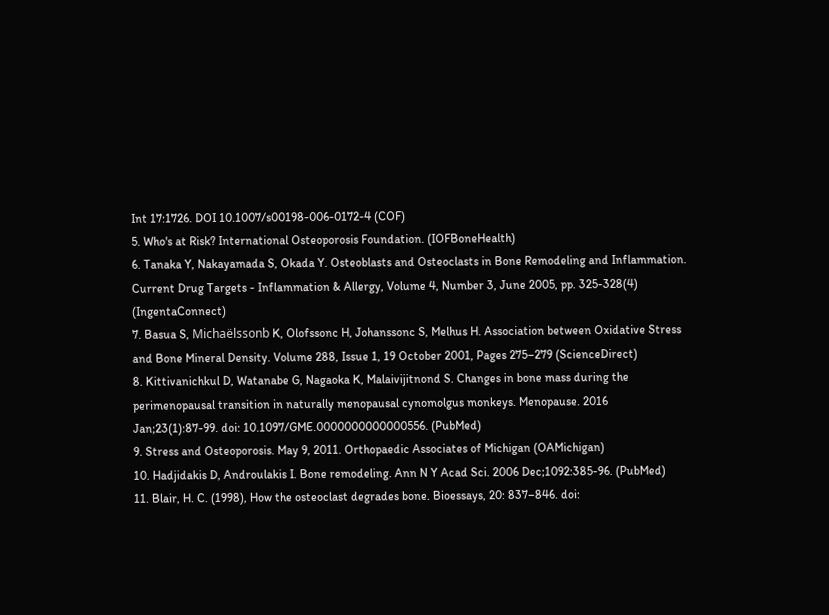Int 17:1726. DOI 10.1007/s00198-006-0172-4 (COF)
5. Who's at Risk? International Osteoporosis Foundation. (IOFBoneHealth)
6. Tanaka Y, Nakayamada S, Okada Y. Osteoblasts and Osteoclasts in Bone Remodeling and Inflammation. Current Drug Targets - Inflammation & Allergy, Volume 4, Number 3, June 2005, pp. 325-328(4) (IngentaConnect)
7. Basua S, Michaëlssonb K, Olofssonc H, Johanssonc S, Melhus H. Association between Oxidative Stress and Bone Mineral Density. Volume 288, Issue 1, 19 October 2001, Pages 275–279 (ScienceDirect)
8. Kittivanichkul D, Watanabe G, Nagaoka K, Malaivijitnond S. Changes in bone mass during the perimenopausal transition in naturally menopausal cynomolgus monkeys. Menopause. 2016 Jan;23(1):87-99. doi: 10.1097/GME.0000000000000556. (PubMed)
9. Stress and Osteoporosis. May 9, 2011. Orthopaedic Associates of Michigan (OAMichigan)
10. Hadjidakis D, Androulakis I. Bone remodeling. Ann N Y Acad Sci. 2006 Dec;1092:385-96. (PubMed)
11. Blair, H. C. (1998), How the osteoclast degrades bone. Bioessays, 20: 837–846. doi: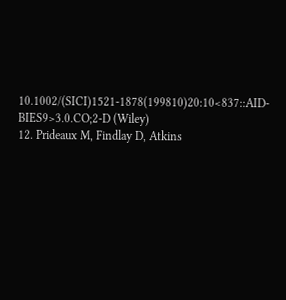10.1002/(SICI)1521-1878(199810)20:10<837::AID-BIES9>3.0.CO;2-D (Wiley)
12. Prideaux M, Findlay D, Atkins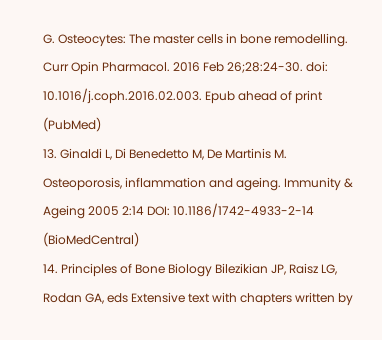G. Osteocytes: The master cells in bone remodelling. Curr Opin Pharmacol. 2016 Feb 26;28:24-30. doi: 10.1016/j.coph.2016.02.003. Epub ahead of print (PubMed)
13. Ginaldi L, Di Benedetto M, De Martinis M. Osteoporosis, inflammation and ageing. Immunity & Ageing 2005 2:14 DOI: 10.1186/1742-4933-2-14 (BioMedCentral)
14. Principles of Bone Biology Bilezikian JP, Raisz LG, Rodan GA, eds Extensive text with chapters written by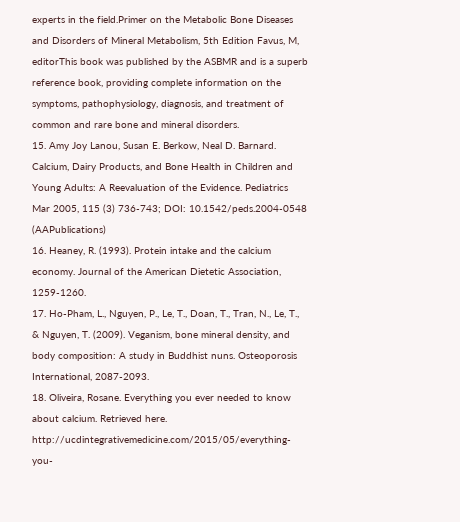experts in the field.Primer on the Metabolic Bone Diseases and Disorders of Mineral Metabolism, 5th Edition Favus, M, editorThis book was published by the ASBMR and is a superb reference book, providing complete information on the symptoms, pathophysiology, diagnosis, and treatment of common and rare bone and mineral disorders.
15. Amy Joy Lanou, Susan E. Berkow, Neal D. Barnard. Calcium, Dairy Products, and Bone Health in Children and Young Adults: A Reevaluation of the Evidence. Pediatrics Mar 2005, 115 (3) 736-743; DOI: 10.1542/peds.2004-0548 (AAPublications)
16. Heaney, R. (1993). Protein intake and the calcium economy. Journal of the American Dietetic Association, 1259-1260.
17. Ho-Pham, L., Nguyen, P., Le, T., Doan, T., Tran, N., Le, T., & Nguyen, T. (2009). Veganism, bone mineral density, and body composition: A study in Buddhist nuns. Osteoporosis International, 2087-2093.
18. Oliveira, Rosane. Everything you ever needed to know about calcium. Retrieved here. http://ucdintegrativemedicine.com/2015/05/everything-you-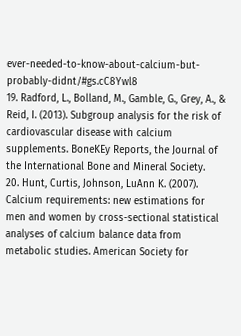ever-needed-to-know-about-calcium-but-probably-didnt/#gs.cC8Ywl8
19. Radford, L., Bolland, M., Gamble, G., Grey, A., & Reid, I. (2013). Subgroup analysis for the risk of cardiovascular disease with calcium supplements. BoneKEy Reports, the Journal of the International Bone and Mineral Society.
20. Hunt, Curtis, Johnson, LuAnn K. (2007). Calcium requirements: new estimations for men and women by cross-sectional statistical analyses of calcium balance data from metabolic studies. American Society for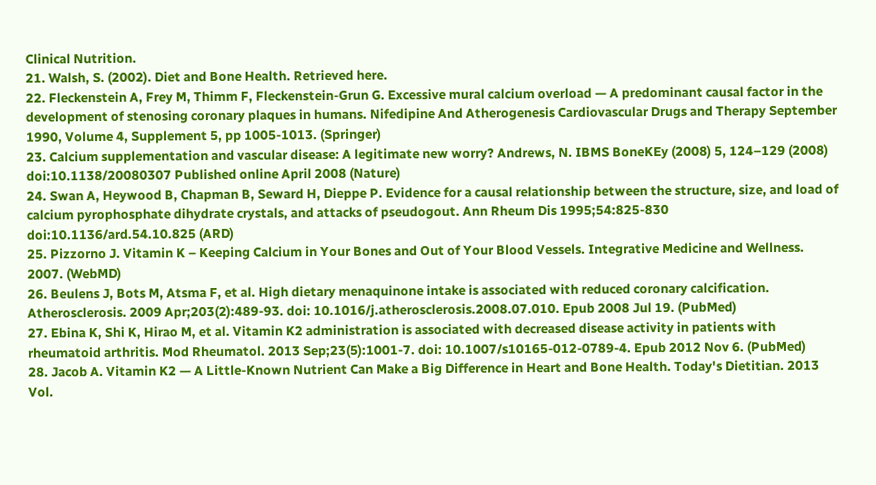Clinical Nutrition.
21. Walsh, S. (2002). Diet and Bone Health. Retrieved here.
22. Fleckenstein A, Frey M, Thimm F, Fleckenstein-Grun G. Excessive mural calcium overload — A predominant causal factor in the development of stenosing coronary plaques in humans. Nifedipine And Atherogenesis Cardiovascular Drugs and Therapy September 1990, Volume 4, Supplement 5, pp 1005-1013. (Springer)
23. Calcium supplementation and vascular disease: A legitimate new worry? Andrews, N. IBMS BoneKEy (2008) 5, 124–129 (2008) doi:10.1138/20080307 Published online April 2008 (Nature)
24. Swan A, Heywood B, Chapman B, Seward H, Dieppe P. Evidence for a causal relationship between the structure, size, and load of calcium pyrophosphate dihydrate crystals, and attacks of pseudogout. Ann Rheum Dis 1995;54:825-830 doi:10.1136/ard.54.10.825 (ARD)
25. Pizzorno J. Vitamin K – Keeping Calcium in Your Bones and Out of Your Blood Vessels. Integrative Medicine and Wellness. 2007. (WebMD)
26. Beulens J, Bots M, Atsma F, et al. High dietary menaquinone intake is associated with reduced coronary calcification. Atherosclerosis. 2009 Apr;203(2):489-93. doi: 10.1016/j.atherosclerosis.2008.07.010. Epub 2008 Jul 19. (PubMed)
27. Ebina K, Shi K, Hirao M, et al. Vitamin K2 administration is associated with decreased disease activity in patients with rheumatoid arthritis. Mod Rheumatol. 2013 Sep;23(5):1001-7. doi: 10.1007/s10165-012-0789-4. Epub 2012 Nov 6. (PubMed)
28. Jacob A. Vitamin K2 — A Little-Known Nutrient Can Make a Big Difference in Heart and Bone Health. Today's Dietitian. 2013 Vol.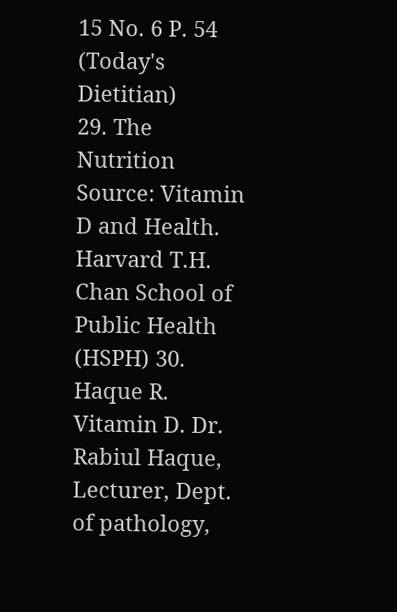15 No. 6 P. 54 (Today's Dietitian)
29. The Nutrition Source: Vitamin D and Health. Harvard T.H. Chan School of Public Health (HSPH) 30. Haque R. Vitamin D. Dr. Rabiul Haque, Lecturer, Dept. of pathology,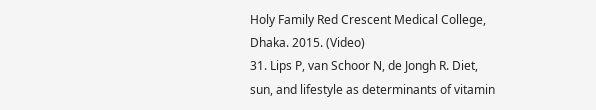Holy Family Red Crescent Medical College, Dhaka. 2015. (Video)
31. Lips P, van Schoor N, de Jongh R. Diet, sun, and lifestyle as determinants of vitamin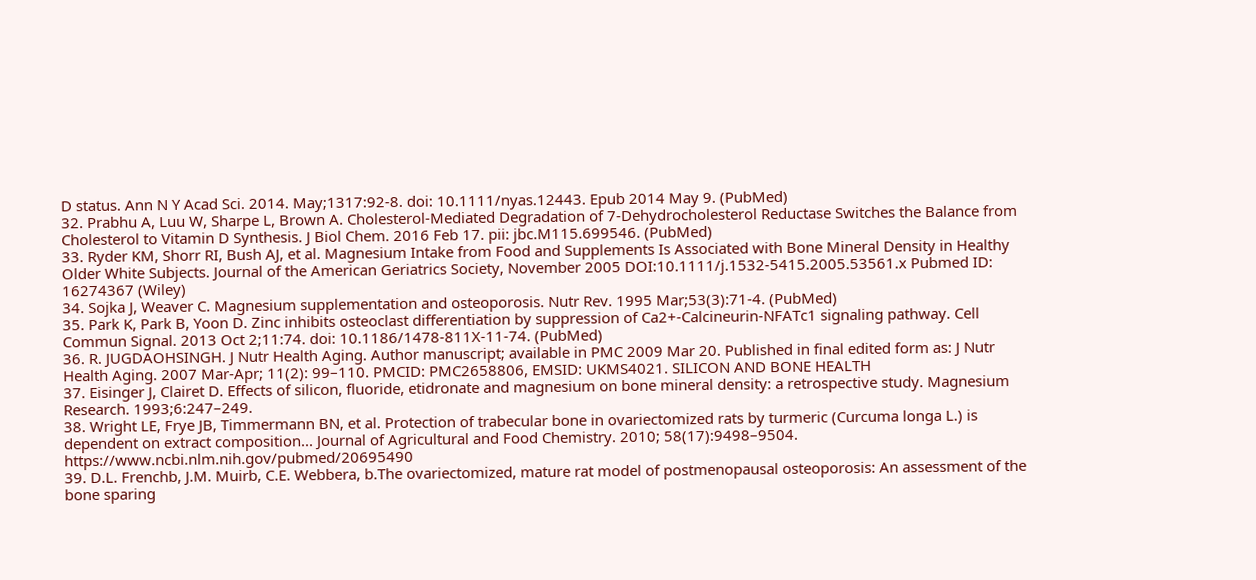D status. Ann N Y Acad Sci. 2014. May;1317:92-8. doi: 10.1111/nyas.12443. Epub 2014 May 9. (PubMed)
32. Prabhu A, Luu W, Sharpe L, Brown A. Cholesterol-Mediated Degradation of 7-Dehydrocholesterol Reductase Switches the Balance from Cholesterol to Vitamin D Synthesis. J Biol Chem. 2016 Feb 17. pii: jbc.M115.699546. (PubMed)
33. Ryder KM, Shorr RI, Bush AJ, et al. Magnesium Intake from Food and Supplements Is Associated with Bone Mineral Density in Healthy Older White Subjects. Journal of the American Geriatrics Society, November 2005 DOI:10.1111/j.1532-5415.2005.53561.x Pubmed ID: 16274367 (Wiley)
34. Sojka J, Weaver C. Magnesium supplementation and osteoporosis. Nutr Rev. 1995 Mar;53(3):71-4. (PubMed)
35. Park K, Park B, Yoon D. Zinc inhibits osteoclast differentiation by suppression of Ca2+-Calcineurin-NFATc1 signaling pathway. Cell Commun Signal. 2013 Oct 2;11:74. doi: 10.1186/1478-811X-11-74. (PubMed)
36. R. JUGDAOHSINGH. J Nutr Health Aging. Author manuscript; available in PMC 2009 Mar 20. Published in final edited form as: J Nutr Health Aging. 2007 Mar-Apr; 11(2): 99–110. PMCID: PMC2658806, EMSID: UKMS4021. SILICON AND BONE HEALTH
37. Eisinger J, Clairet D. Effects of silicon, fluoride, etidronate and magnesium on bone mineral density: a retrospective study. Magnesium Research. 1993;6:247–249.
38. Wright LE, Frye JB, Timmermann BN, et al. Protection of trabecular bone in ovariectomized rats by turmeric (Curcuma longa L.) is dependent on extract composition... Journal of Agricultural and Food Chemistry. 2010; 58(17):9498–9504. https://www.ncbi.nlm.nih.gov/pubmed/20695490
39. D.L. Frenchb, J.M. Muirb, C.E. Webbera, b.The ovariectomized, mature rat model of postmenopausal osteoporosis: An assessment of the bone sparing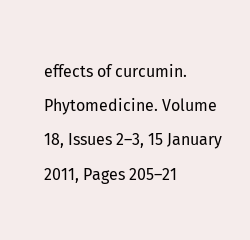effects of curcumin. Phytomedicine. Volume 18, Issues 2–3, 15 January 2011, Pages 205–21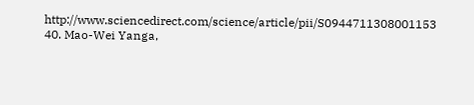http://www.sciencedirect.com/science/article/pii/S0944711308001153
40. Mao-Wei Yanga,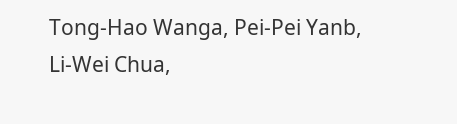Tong-Hao Wanga, Pei-Pei Yanb, Li-Wei Chua,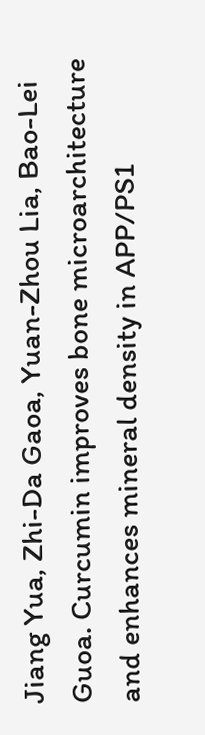Jiang Yua, Zhi-Da Gaoa, Yuan-Zhou Lia, Bao-Lei Guoa. Curcumin improves bone microarchitecture and enhances mineral density in APP/PS1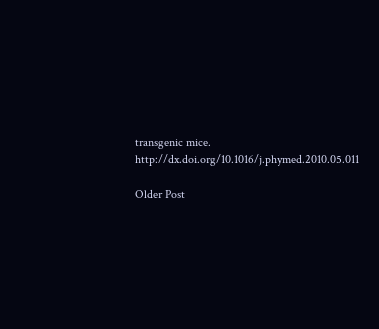transgenic mice. http://dx.doi.org/10.1016/j.phymed.2010.05.011

Older Post